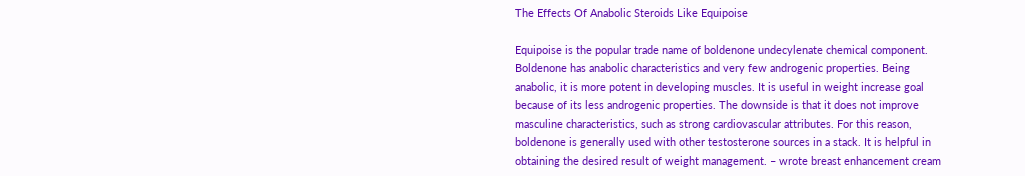The Effects Of Anabolic Steroids Like Equipoise

Equipoise is the popular trade name of boldenone undecylenate chemical component. Boldenone has anabolic characteristics and very few androgenic properties. Being anabolic, it is more potent in developing muscles. It is useful in weight increase goal because of its less androgenic properties. The downside is that it does not improve masculine characteristics, such as strong cardiovascular attributes. For this reason, boldenone is generally used with other testosterone sources in a stack. It is helpful in obtaining the desired result of weight management. – wrote breast enhancement cream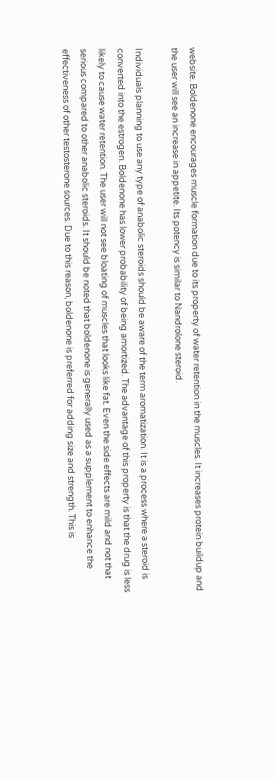website. Boldenone encourages muscle formation due to its property of water retention in the muscles. It increases protein buildup and the user will see an increase in appetite. Its potency is similar to Nandrolone steroid.

Individuals planning to use any type of anabolic steroids should be aware of the term aromatization. It is a process where a steroid is converted into the estrogen. Boldenone has lower probability of being amortized. The advantage of this property is that the drug is less likely to cause water retention. The user will not see bloating of muscles that looks like fat. Even the side effects are mild and not that serious compared to other anabolic steroids. It should be noted that boldenone is generally used as a supplement to enhance the effectiveness of other testosterone sources. Due to this reason, boldenone is preferred for adding size and strength. This is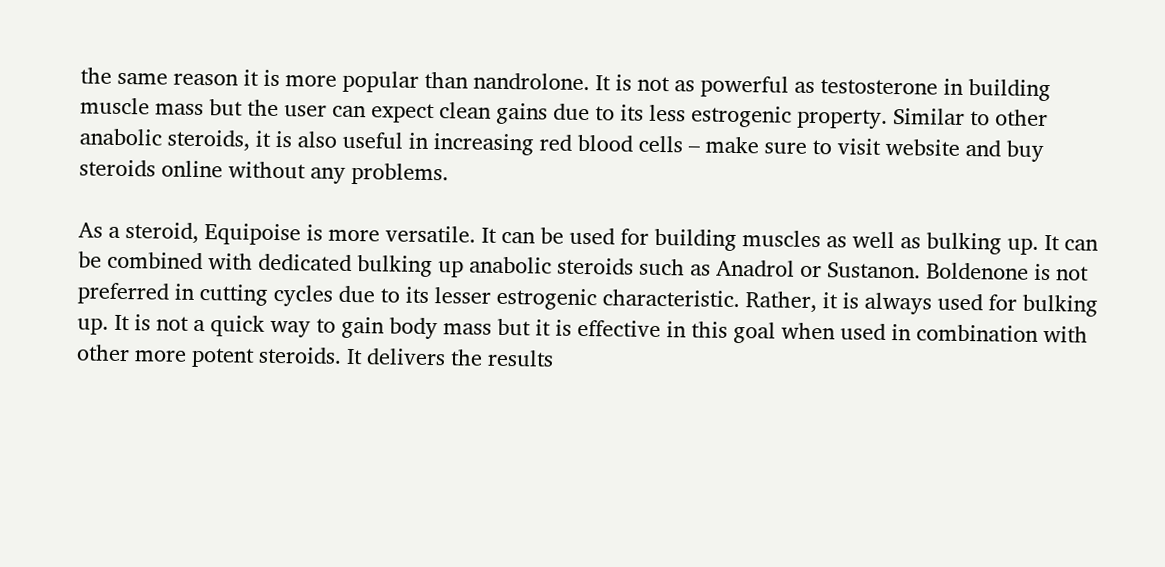the same reason it is more popular than nandrolone. It is not as powerful as testosterone in building muscle mass but the user can expect clean gains due to its less estrogenic property. Similar to other anabolic steroids, it is also useful in increasing red blood cells – make sure to visit website and buy steroids online without any problems.

As a steroid, Equipoise is more versatile. It can be used for building muscles as well as bulking up. It can be combined with dedicated bulking up anabolic steroids such as Anadrol or Sustanon. Boldenone is not preferred in cutting cycles due to its lesser estrogenic characteristic. Rather, it is always used for bulking up. It is not a quick way to gain body mass but it is effective in this goal when used in combination with other more potent steroids. It delivers the results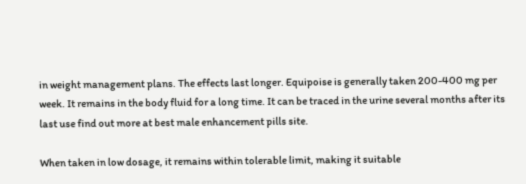in weight management plans. The effects last longer. Equipoise is generally taken 200-400 mg per week. It remains in the body fluid for a long time. It can be traced in the urine several months after its last use find out more at best male enhancement pills site.

When taken in low dosage, it remains within tolerable limit, making it suitable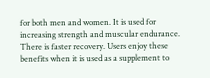for both men and women. It is used for increasing strength and muscular endurance. There is faster recovery. Users enjoy these benefits when it is used as a supplement to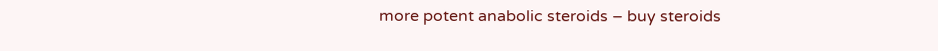more potent anabolic steroids – buy steroids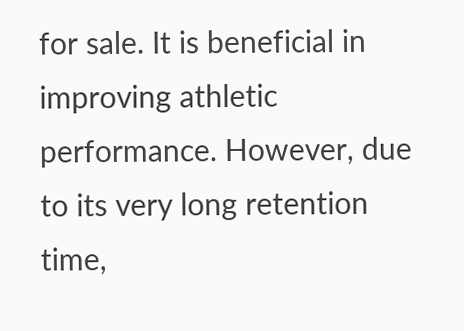for sale. It is beneficial in improving athletic performance. However, due to its very long retention time,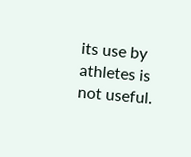its use by athletes is not useful.